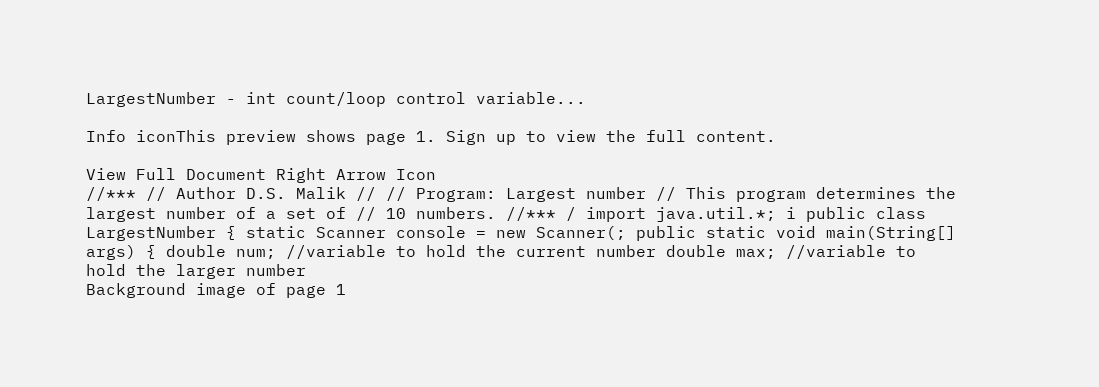LargestNumber - int count/loop control variable...

Info iconThis preview shows page 1. Sign up to view the full content.

View Full Document Right Arrow Icon
//*** // Author D.S. Malik // // Program: Largest number // This program determines the largest number of a set of // 10 numbers. //*** / import java.util.*; i public class LargestNumber { static Scanner console = new Scanner(; public static void main(String[] args) { double num; //variable to hold the current number double max; //variable to hold the larger number
Background image of page 1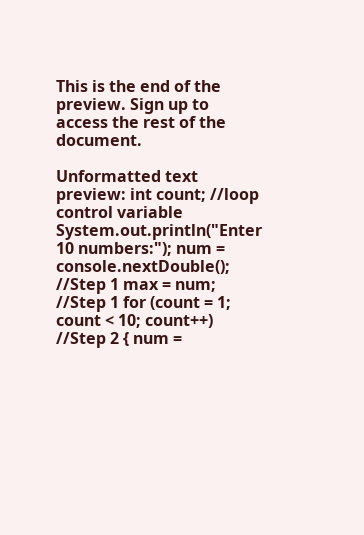This is the end of the preview. Sign up to access the rest of the document.

Unformatted text preview: int count; //loop control variable System.out.println("Enter 10 numbers:"); num = console.nextDouble(); //Step 1 max = num; //Step 1 for (count = 1; count < 10; count++) //Step 2 { num =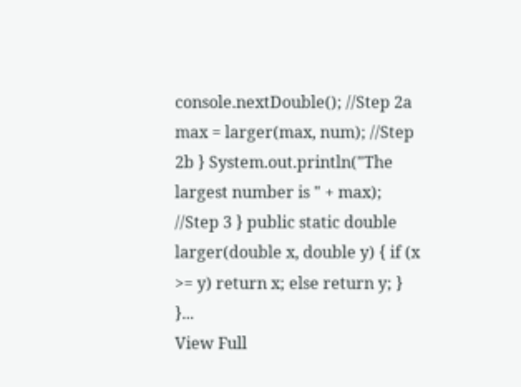console.nextDouble(); //Step 2a max = larger(max, num); //Step 2b } System.out.println("The largest number is " + max); //Step 3 } public static double larger(double x, double y) { if (x >= y) return x; else return y; } }...
View Full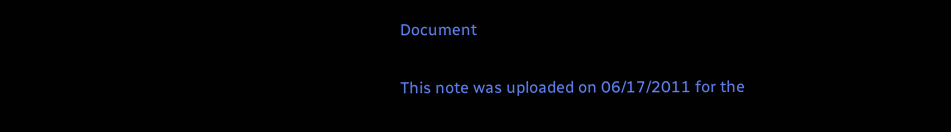Document

This note was uploaded on 06/17/2011 for the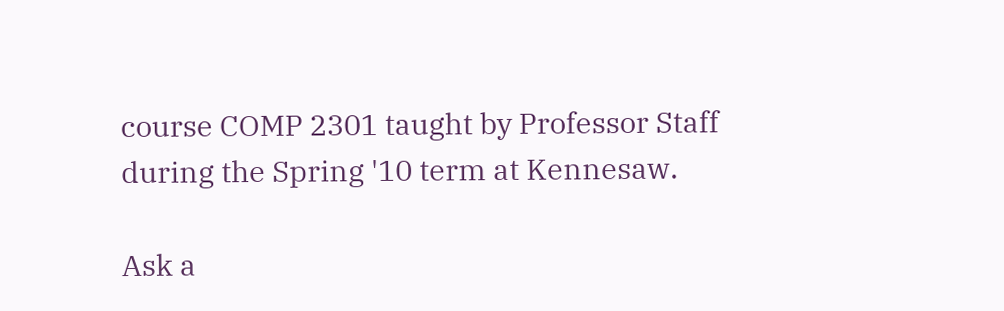course COMP 2301 taught by Professor Staff during the Spring '10 term at Kennesaw.

Ask a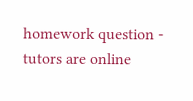homework question - tutors are online